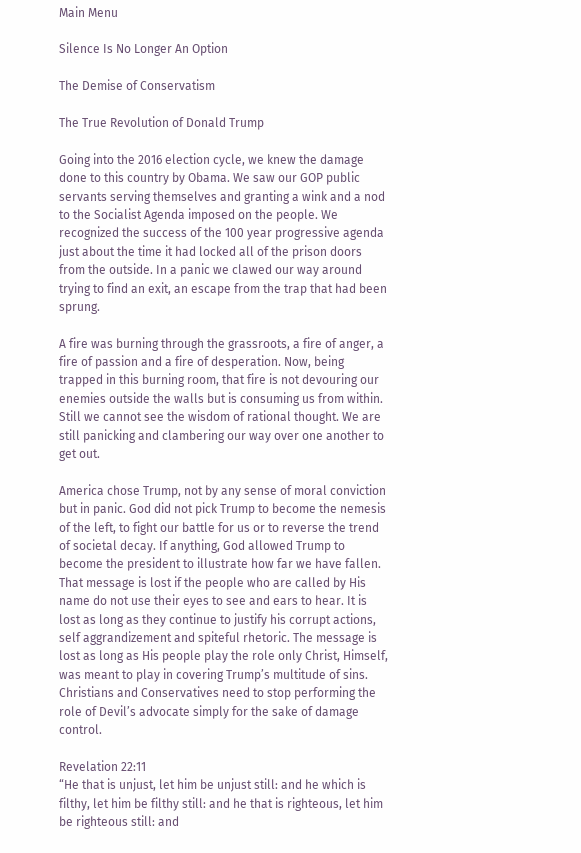Main Menu

Silence Is No Longer An Option

The Demise of Conservatism

The True Revolution of Donald Trump

Going into the 2016 election cycle, we knew the damage done to this country by Obama. We saw our GOP public servants serving themselves and granting a wink and a nod to the Socialist Agenda imposed on the people. We recognized the success of the 100 year progressive agenda just about the time it had locked all of the prison doors from the outside. In a panic we clawed our way around trying to find an exit, an escape from the trap that had been sprung.

A fire was burning through the grassroots, a fire of anger, a fire of passion and a fire of desperation. Now, being trapped in this burning room, that fire is not devouring our enemies outside the walls but is consuming us from within. Still we cannot see the wisdom of rational thought. We are still panicking and clambering our way over one another to get out.

America chose Trump, not by any sense of moral conviction but in panic. God did not pick Trump to become the nemesis of the left, to fight our battle for us or to reverse the trend of societal decay. If anything, God allowed Trump to become the president to illustrate how far we have fallen. That message is lost if the people who are called by His name do not use their eyes to see and ears to hear. It is lost as long as they continue to justify his corrupt actions, self aggrandizement and spiteful rhetoric. The message is lost as long as His people play the role only Christ, Himself, was meant to play in covering Trump’s multitude of sins. Christians and Conservatives need to stop performing the role of Devil’s advocate simply for the sake of damage control.

Revelation 22:11
“He that is unjust, let him be unjust still: and he which is filthy, let him be filthy still: and he that is righteous, let him be righteous still: and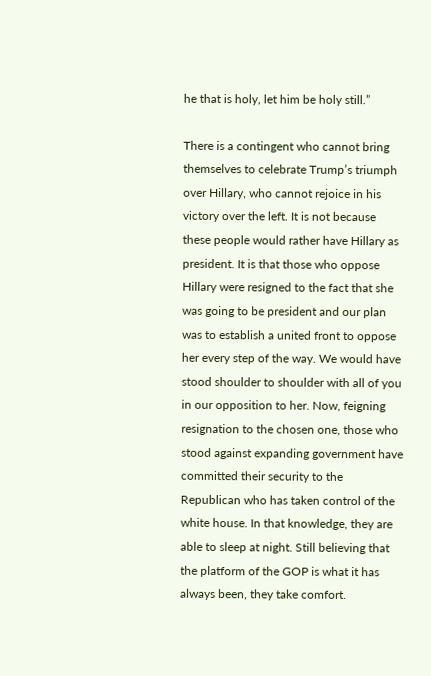he that is holy, let him be holy still.”

There is a contingent who cannot bring themselves to celebrate Trump’s triumph over Hillary, who cannot rejoice in his victory over the left. It is not because these people would rather have Hillary as president. It is that those who oppose Hillary were resigned to the fact that she was going to be president and our plan was to establish a united front to oppose her every step of the way. We would have stood shoulder to shoulder with all of you in our opposition to her. Now, feigning resignation to the chosen one, those who stood against expanding government have committed their security to the Republican who has taken control of the white house. In that knowledge, they are able to sleep at night. Still believing that the platform of the GOP is what it has always been, they take comfort.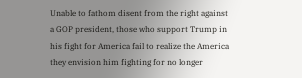Unable to fathom disent from the right against a GOP president, those who support Trump in his fight for America fail to realize the America they envision him fighting for no longer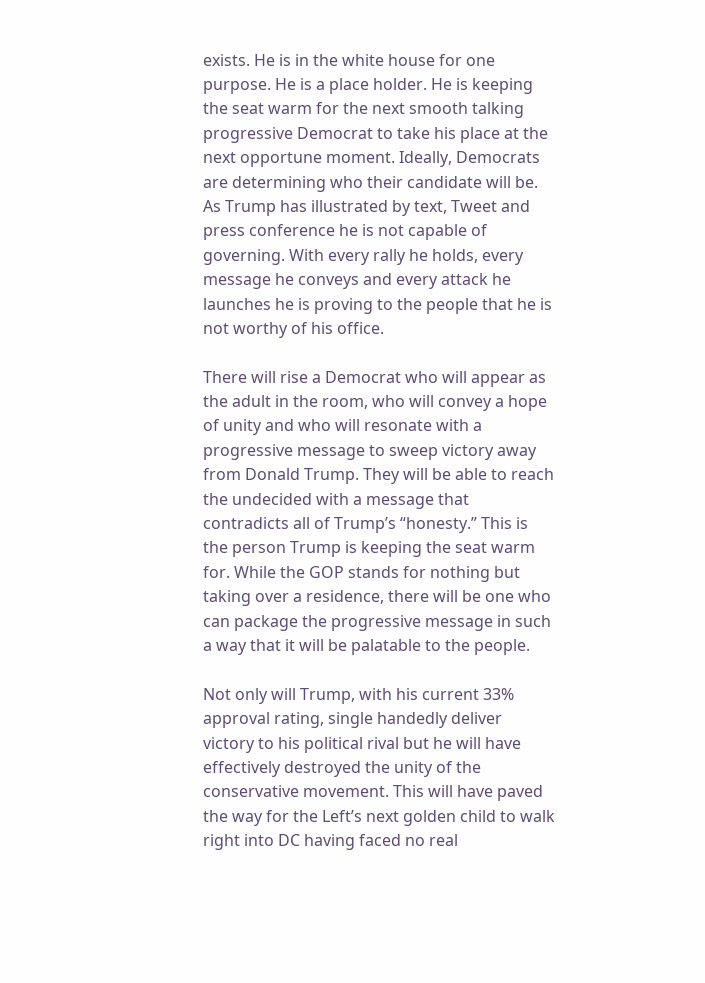exists. He is in the white house for one purpose. He is a place holder. He is keeping the seat warm for the next smooth talking progressive Democrat to take his place at the next opportune moment. Ideally, Democrats are determining who their candidate will be. As Trump has illustrated by text, Tweet and press conference he is not capable of governing. With every rally he holds, every message he conveys and every attack he launches he is proving to the people that he is not worthy of his office.

There will rise a Democrat who will appear as the adult in the room, who will convey a hope of unity and who will resonate with a progressive message to sweep victory away from Donald Trump. They will be able to reach the undecided with a message that contradicts all of Trump’s “honesty.” This is the person Trump is keeping the seat warm for. While the GOP stands for nothing but taking over a residence, there will be one who can package the progressive message in such a way that it will be palatable to the people.

Not only will Trump, with his current 33% approval rating, single handedly deliver victory to his political rival but he will have effectively destroyed the unity of the conservative movement. This will have paved the way for the Left’s next golden child to walk right into DC having faced no real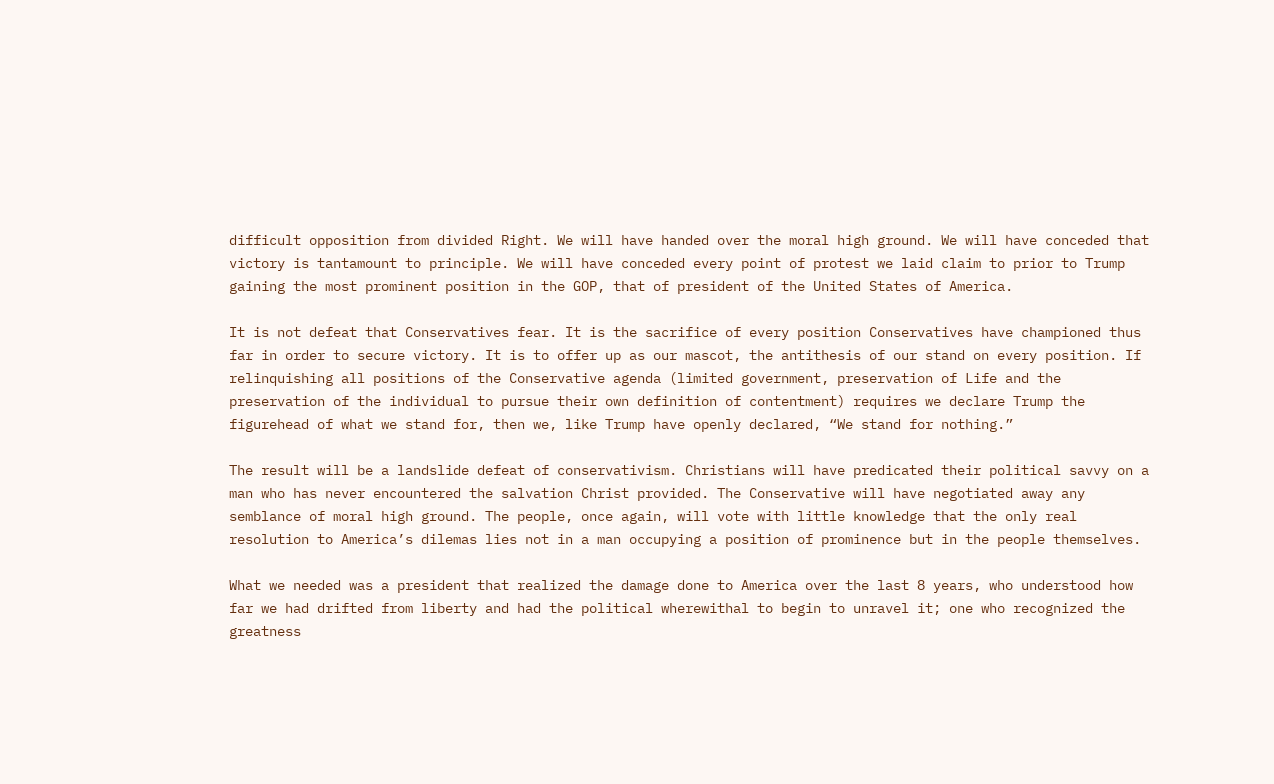difficult opposition from divided Right. We will have handed over the moral high ground. We will have conceded that victory is tantamount to principle. We will have conceded every point of protest we laid claim to prior to Trump gaining the most prominent position in the GOP, that of president of the United States of America.

It is not defeat that Conservatives fear. It is the sacrifice of every position Conservatives have championed thus far in order to secure victory. It is to offer up as our mascot, the antithesis of our stand on every position. If relinquishing all positions of the Conservative agenda (limited government, preservation of Life and the preservation of the individual to pursue their own definition of contentment) requires we declare Trump the figurehead of what we stand for, then we, like Trump have openly declared, “We stand for nothing.”

The result will be a landslide defeat of conservativism. Christians will have predicated their political savvy on a man who has never encountered the salvation Christ provided. The Conservative will have negotiated away any semblance of moral high ground. The people, once again, will vote with little knowledge that the only real resolution to America’s dilemas lies not in a man occupying a position of prominence but in the people themselves.

What we needed was a president that realized the damage done to America over the last 8 years, who understood how far we had drifted from liberty and had the political wherewithal to begin to unravel it; one who recognized the greatness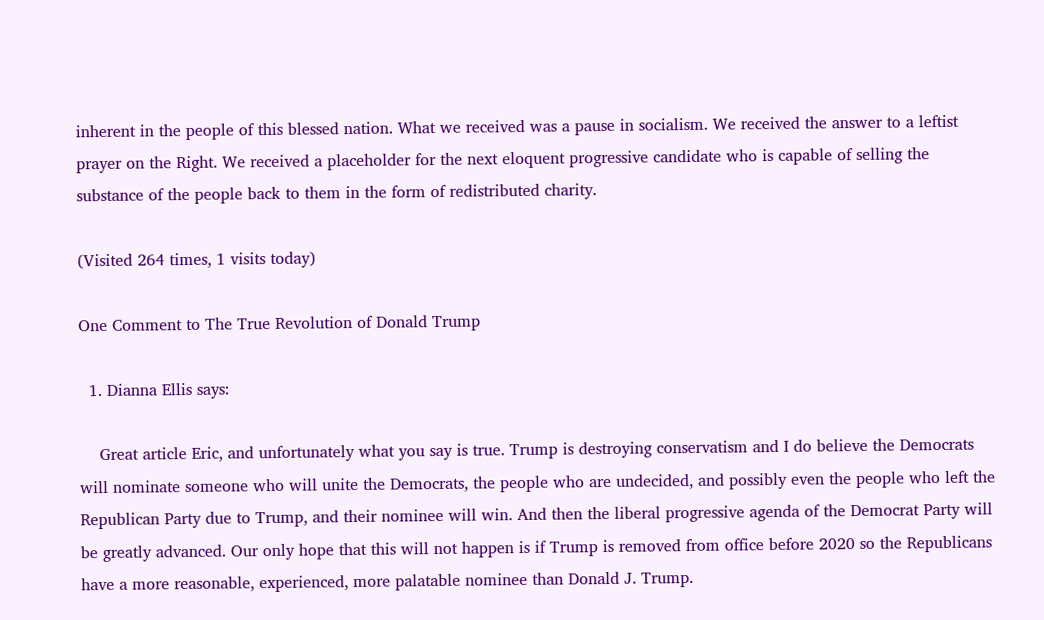inherent in the people of this blessed nation. What we received was a pause in socialism. We received the answer to a leftist prayer on the Right. We received a placeholder for the next eloquent progressive candidate who is capable of selling the substance of the people back to them in the form of redistributed charity.

(Visited 264 times, 1 visits today)

One Comment to The True Revolution of Donald Trump

  1. Dianna Ellis says:

    Great article Eric, and unfortunately what you say is true. Trump is destroying conservatism and I do believe the Democrats will nominate someone who will unite the Democrats, the people who are undecided, and possibly even the people who left the Republican Party due to Trump, and their nominee will win. And then the liberal progressive agenda of the Democrat Party will be greatly advanced. Our only hope that this will not happen is if Trump is removed from office before 2020 so the Republicans have a more reasonable, experienced, more palatable nominee than Donald J. Trump.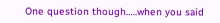One question though…..when you said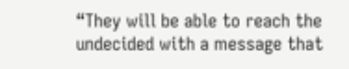“They will be able to reach the undecided with a message that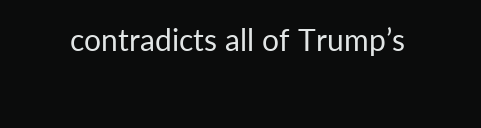contradicts all of Trump’s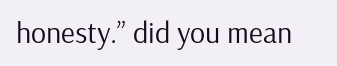honesty.” did you mean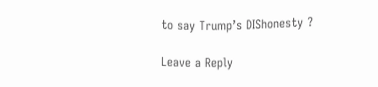to say Trump’s DIShonesty ?

Leave a Reply